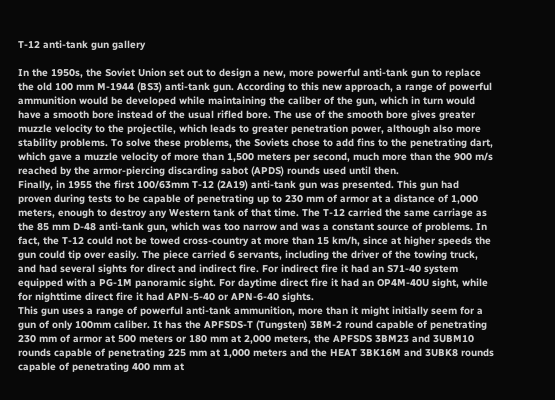T-12 anti-tank gun gallery

In the 1950s, the Soviet Union set out to design a new, more powerful anti-tank gun to replace the old 100 mm M-1944 (BS3) anti-tank gun. According to this new approach, a range of powerful ammunition would be developed while maintaining the caliber of the gun, which in turn would have a smooth bore instead of the usual rifled bore. The use of the smooth bore gives greater muzzle velocity to the projectile, which leads to greater penetration power, although also more stability problems. To solve these problems, the Soviets chose to add fins to the penetrating dart, which gave a muzzle velocity of more than 1,500 meters per second, much more than the 900 m/s reached by the armor-piercing discarding sabot (APDS) rounds used until then.
Finally, in 1955 the first 100/63mm T-12 (2A19) anti-tank gun was presented. This gun had proven during tests to be capable of penetrating up to 230 mm of armor at a distance of 1,000 meters, enough to destroy any Western tank of that time. The T-12 carried the same carriage as the 85 mm D-48 anti-tank gun, which was too narrow and was a constant source of problems. In fact, the T-12 could not be towed cross-country at more than 15 km/h, since at higher speeds the gun could tip over easily. The piece carried 6 servants, including the driver of the towing truck, and had several sights for direct and indirect fire. For indirect fire it had an S71-40 system equipped with a PG-1M panoramic sight. For daytime direct fire it had an OP4M-40U sight, while for nighttime direct fire it had APN-5-40 or APN-6-40 sights.
This gun uses a range of powerful anti-tank ammunition, more than it might initially seem for a gun of only 100mm caliber. It has the APFSDS-T (Tungsten) 3BM-2 round capable of penetrating 230 mm of armor at 500 meters or 180 mm at 2,000 meters, the APFSDS 3BM23 and 3UBM10 rounds capable of penetrating 225 mm at 1,000 meters and the HEAT 3BK16M and 3UBK8 rounds capable of penetrating 400 mm at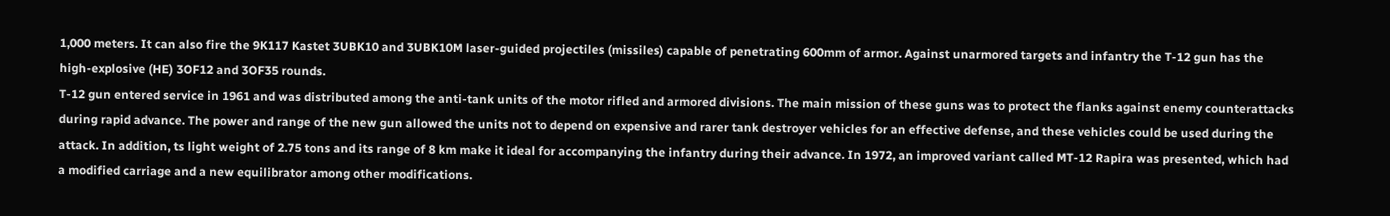1,000 meters. It can also fire the 9K117 Kastet 3UBK10 and 3UBK10M laser-guided projectiles (missiles) capable of penetrating 600mm of armor. Against unarmored targets and infantry the T-12 gun has the high-explosive (HE) 3OF12 and 3OF35 rounds.
T-12 gun entered service in 1961 and was distributed among the anti-tank units of the motor rifled and armored divisions. The main mission of these guns was to protect the flanks against enemy counterattacks during rapid advance. The power and range of the new gun allowed the units not to depend on expensive and rarer tank destroyer vehicles for an effective defense, and these vehicles could be used during the attack. In addition, ts light weight of 2.75 tons and its range of 8 km make it ideal for accompanying the infantry during their advance. In 1972, an improved variant called MT-12 Rapira was presented, which had a modified carriage and a new equilibrator among other modifications.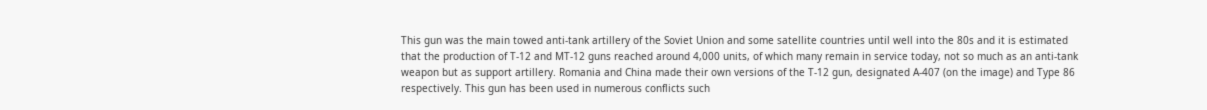This gun was the main towed anti-tank artillery of the Soviet Union and some satellite countries until well into the 80s and it is estimated that the production of T-12 and MT-12 guns reached around 4,000 units, of which many remain in service today, not so much as an anti-tank weapon but as support artillery. Romania and China made their own versions of the T-12 gun, designated A-407 (on the image) and Type 86 respectively. This gun has been used in numerous conflicts such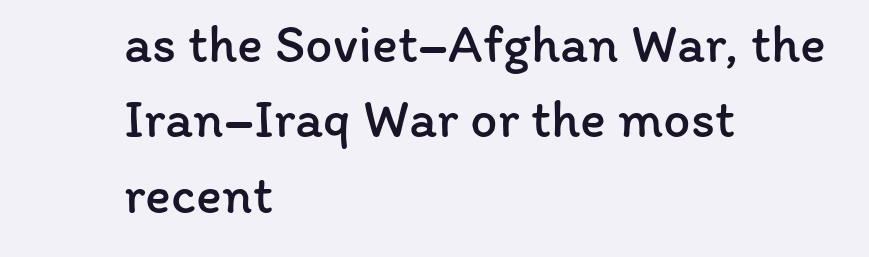as the Soviet–Afghan War, the Iran–Iraq War or the most recent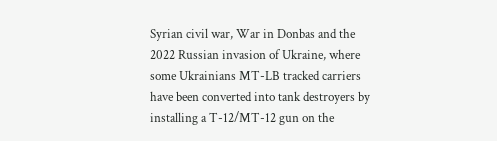Syrian civil war, War in Donbas and the 2022 Russian invasion of Ukraine, where some Ukrainians MT-LB tracked carriers have been converted into tank destroyers by installing a T-12/MT-12 gun on the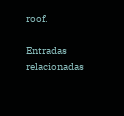roof.

Entradas relacionadas